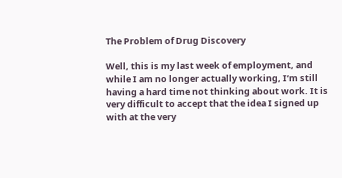The Problem of Drug Discovery

Well, this is my last week of employment, and while I am no longer actually working, I’m still having a hard time not thinking about work. It is very difficult to accept that the idea I signed up with at the very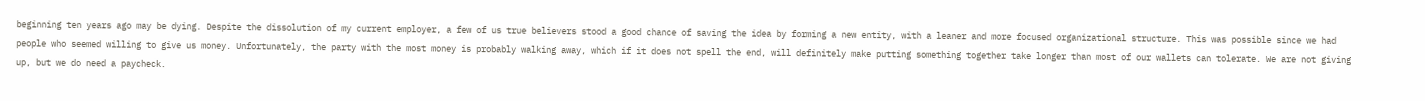beginning ten years ago may be dying. Despite the dissolution of my current employer, a few of us true believers stood a good chance of saving the idea by forming a new entity, with a leaner and more focused organizational structure. This was possible since we had people who seemed willing to give us money. Unfortunately, the party with the most money is probably walking away, which if it does not spell the end, will definitely make putting something together take longer than most of our wallets can tolerate. We are not giving up, but we do need a paycheck.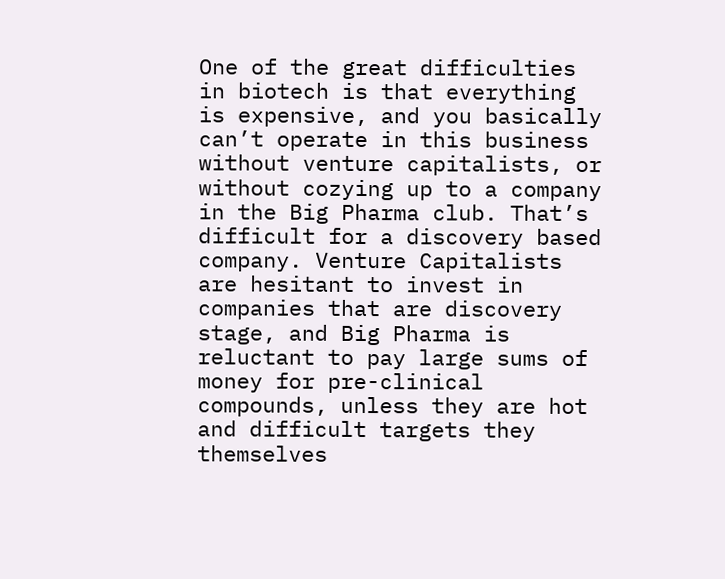One of the great difficulties in biotech is that everything is expensive, and you basically can’t operate in this business without venture capitalists, or without cozying up to a company in the Big Pharma club. That’s difficult for a discovery based company. Venture Capitalists are hesitant to invest in companies that are discovery stage, and Big Pharma is reluctant to pay large sums of money for pre-clinical compounds, unless they are hot and difficult targets they themselves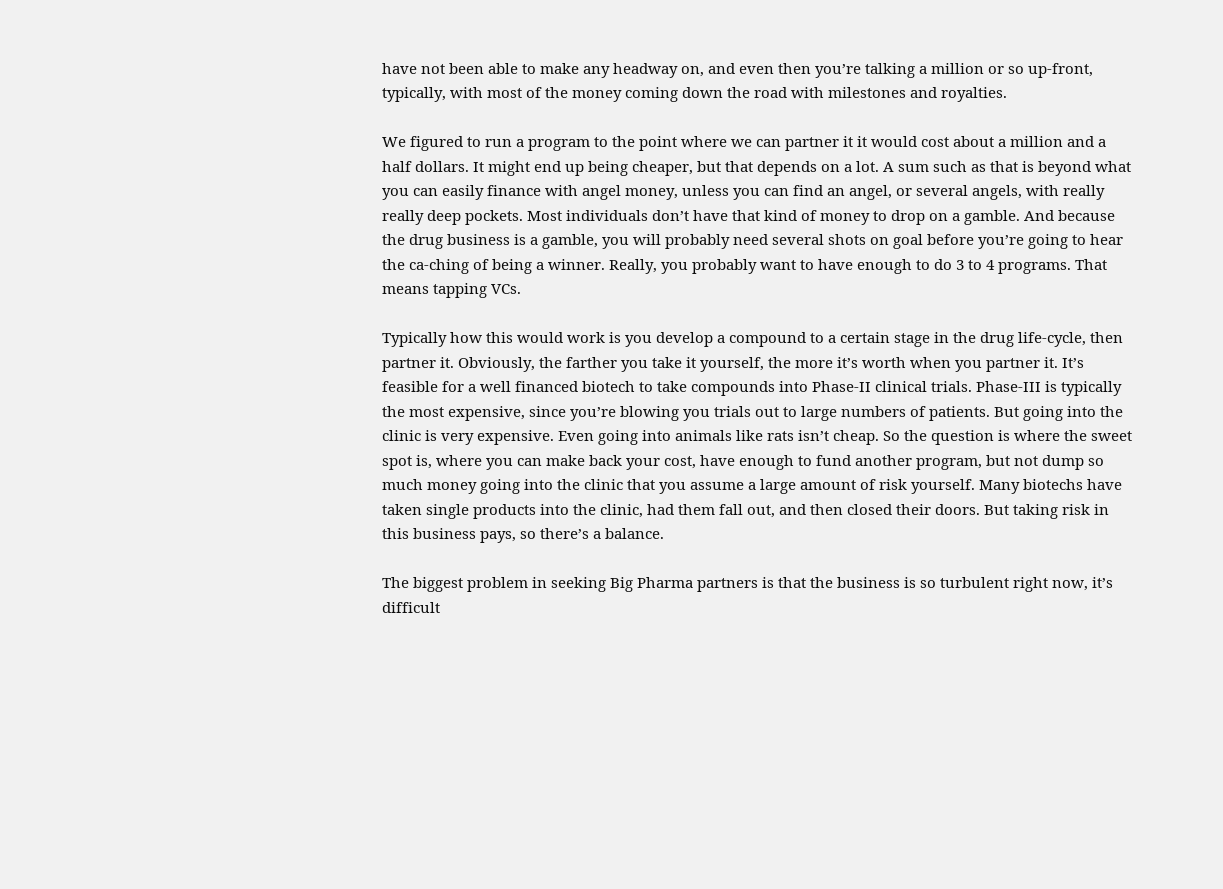have not been able to make any headway on, and even then you’re talking a million or so up-front, typically, with most of the money coming down the road with milestones and royalties.

We figured to run a program to the point where we can partner it it would cost about a million and a half dollars. It might end up being cheaper, but that depends on a lot. A sum such as that is beyond what you can easily finance with angel money, unless you can find an angel, or several angels, with really really deep pockets. Most individuals don’t have that kind of money to drop on a gamble. And because the drug business is a gamble, you will probably need several shots on goal before you’re going to hear the ca-ching of being a winner. Really, you probably want to have enough to do 3 to 4 programs. That means tapping VCs.

Typically how this would work is you develop a compound to a certain stage in the drug life-cycle, then partner it. Obviously, the farther you take it yourself, the more it’s worth when you partner it. It’s feasible for a well financed biotech to take compounds into Phase-II clinical trials. Phase-III is typically the most expensive, since you’re blowing you trials out to large numbers of patients. But going into the clinic is very expensive. Even going into animals like rats isn’t cheap. So the question is where the sweet spot is, where you can make back your cost, have enough to fund another program, but not dump so much money going into the clinic that you assume a large amount of risk yourself. Many biotechs have taken single products into the clinic, had them fall out, and then closed their doors. But taking risk in this business pays, so there’s a balance.

The biggest problem in seeking Big Pharma partners is that the business is so turbulent right now, it’s difficult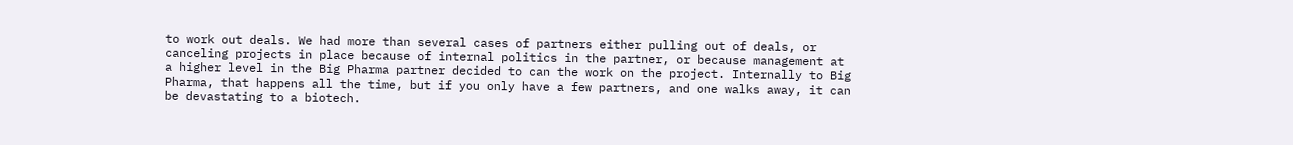to work out deals. We had more than several cases of partners either pulling out of deals, or canceling projects in place because of internal politics in the partner, or because management at a higher level in the Big Pharma partner decided to can the work on the project. Internally to Big Pharma, that happens all the time, but if you only have a few partners, and one walks away, it can be devastating to a biotech.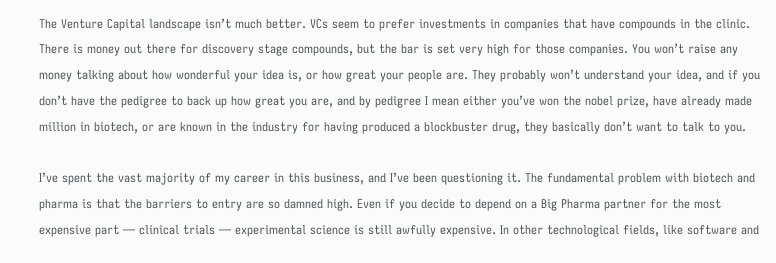The Venture Capital landscape isn’t much better. VCs seem to prefer investments in companies that have compounds in the clinic. There is money out there for discovery stage compounds, but the bar is set very high for those companies. You won’t raise any money talking about how wonderful your idea is, or how great your people are. They probably won’t understand your idea, and if you don’t have the pedigree to back up how great you are, and by pedigree I mean either you’ve won the nobel prize, have already made million in biotech, or are known in the industry for having produced a blockbuster drug, they basically don’t want to talk to you.

I’ve spent the vast majority of my career in this business, and I’ve been questioning it. The fundamental problem with biotech and pharma is that the barriers to entry are so damned high. Even if you decide to depend on a Big Pharma partner for the most expensive part — clinical trials — experimental science is still awfully expensive. In other technological fields, like software and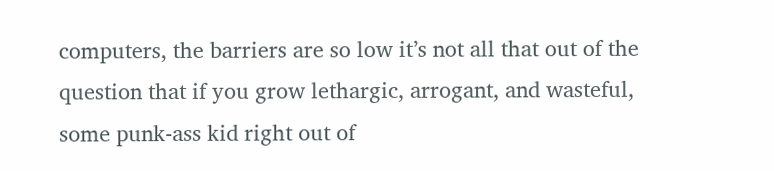computers, the barriers are so low it’s not all that out of the question that if you grow lethargic, arrogant, and wasteful, some punk-ass kid right out of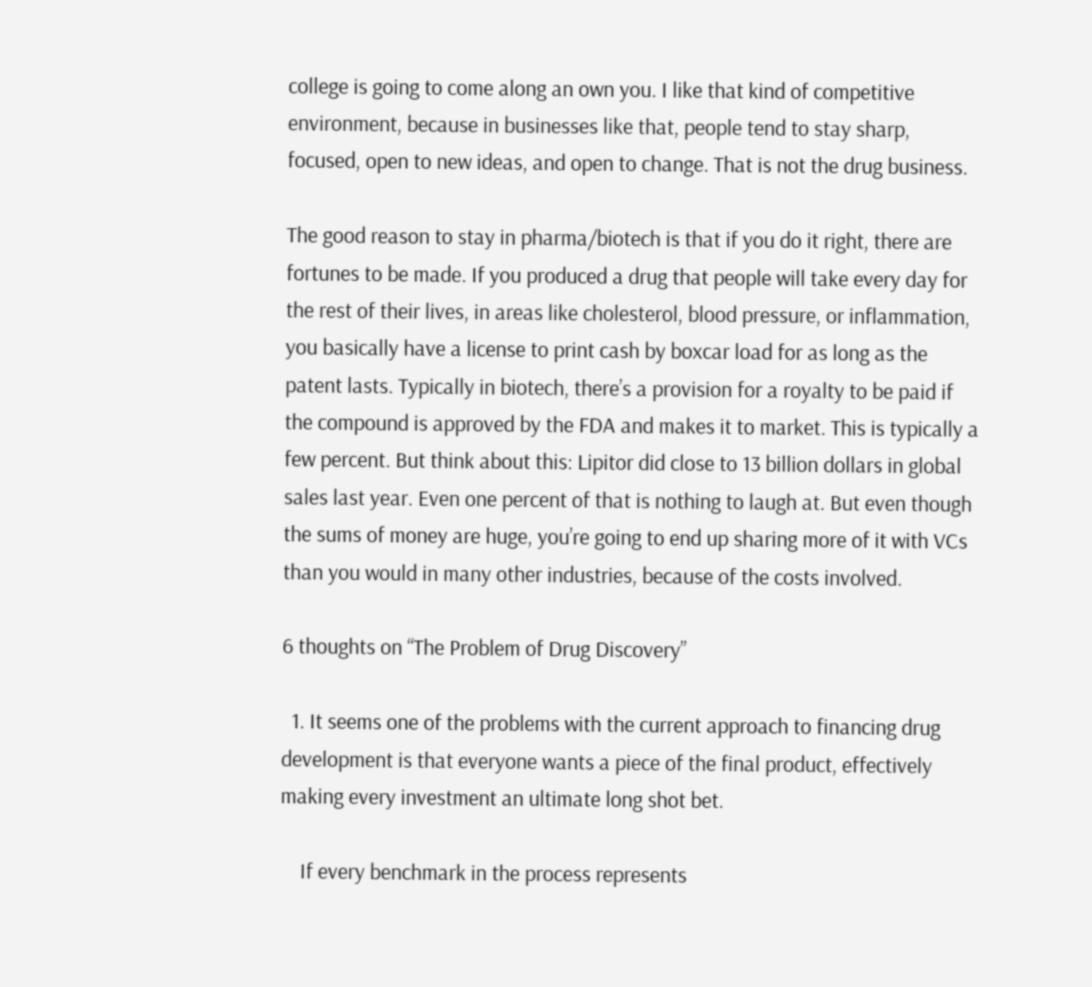college is going to come along an own you. I like that kind of competitive environment, because in businesses like that, people tend to stay sharp, focused, open to new ideas, and open to change. That is not the drug business.

The good reason to stay in pharma/biotech is that if you do it right, there are fortunes to be made. If you produced a drug that people will take every day for the rest of their lives, in areas like cholesterol, blood pressure, or inflammation, you basically have a license to print cash by boxcar load for as long as the patent lasts. Typically in biotech, there’s a provision for a royalty to be paid if the compound is approved by the FDA and makes it to market. This is typically a few percent. But think about this: Lipitor did close to 13 billion dollars in global sales last year. Even one percent of that is nothing to laugh at. But even though the sums of money are huge, you’re going to end up sharing more of it with VCs than you would in many other industries, because of the costs involved.

6 thoughts on “The Problem of Drug Discovery”

  1. It seems one of the problems with the current approach to financing drug development is that everyone wants a piece of the final product, effectively making every investment an ultimate long shot bet.

    If every benchmark in the process represents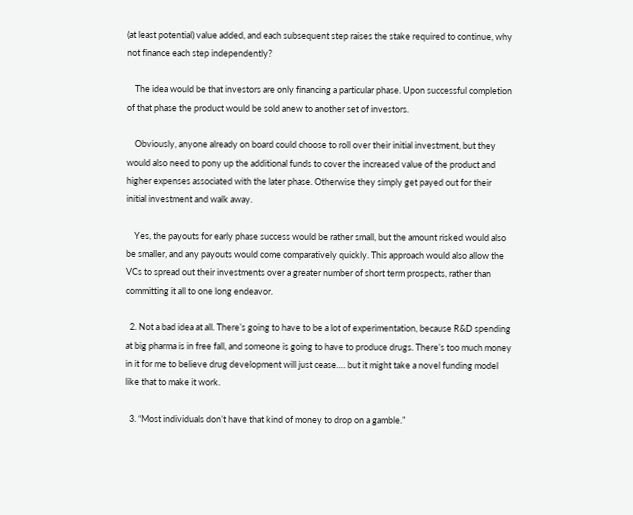(at least potential) value added, and each subsequent step raises the stake required to continue, why not finance each step independently?

    The idea would be that investors are only financing a particular phase. Upon successful completion of that phase the product would be sold anew to another set of investors.

    Obviously, anyone already on board could choose to roll over their initial investment, but they would also need to pony up the additional funds to cover the increased value of the product and higher expenses associated with the later phase. Otherwise they simply get payed out for their initial investment and walk away.

    Yes, the payouts for early phase success would be rather small, but the amount risked would also be smaller, and any payouts would come comparatively quickly. This approach would also allow the VCs to spread out their investments over a greater number of short term prospects, rather than committing it all to one long endeavor.

  2. Not a bad idea at all. There’s going to have to be a lot of experimentation, because R&D spending at big pharma is in free fall, and someone is going to have to produce drugs. There’s too much money in it for me to believe drug development will just cease…. but it might take a novel funding model like that to make it work.

  3. “Most individuals don’t have that kind of money to drop on a gamble.”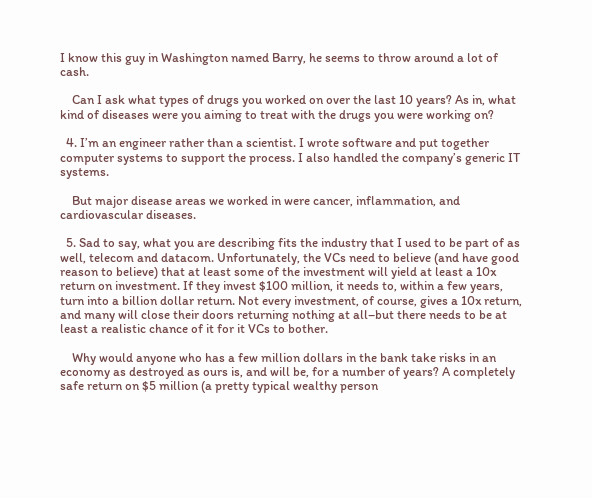I know this guy in Washington named Barry, he seems to throw around a lot of cash.

    Can I ask what types of drugs you worked on over the last 10 years? As in, what kind of diseases were you aiming to treat with the drugs you were working on?

  4. I’m an engineer rather than a scientist. I wrote software and put together computer systems to support the process. I also handled the company’s generic IT systems.

    But major disease areas we worked in were cancer, inflammation, and cardiovascular diseases.

  5. Sad to say, what you are describing fits the industry that I used to be part of as well, telecom and datacom. Unfortunately, the VCs need to believe (and have good reason to believe) that at least some of the investment will yield at least a 10x return on investment. If they invest $100 million, it needs to, within a few years, turn into a billion dollar return. Not every investment, of course, gives a 10x return, and many will close their doors returning nothing at all–but there needs to be at least a realistic chance of it for it VCs to bother.

    Why would anyone who has a few million dollars in the bank take risks in an economy as destroyed as ours is, and will be, for a number of years? A completely safe return on $5 million (a pretty typical wealthy person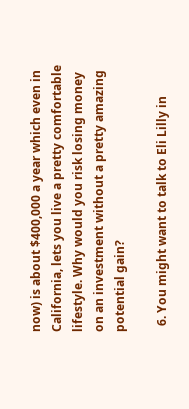now) is about $400,000 a year which even in California, lets you live a pretty comfortable lifestyle. Why would you risk losing money on an investment without a pretty amazing potential gain?

  6. You might want to talk to Eli Lilly in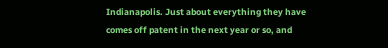Indianapolis. Just about everything they have comes off patent in the next year or so, and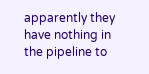apparently they have nothing in the pipeline to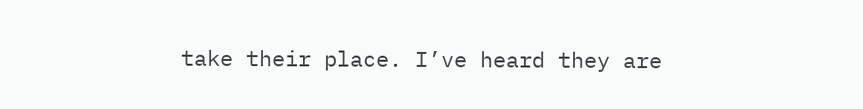take their place. I’ve heard they are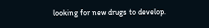looking for new drugs to develop.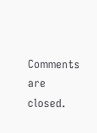Comments are closed.